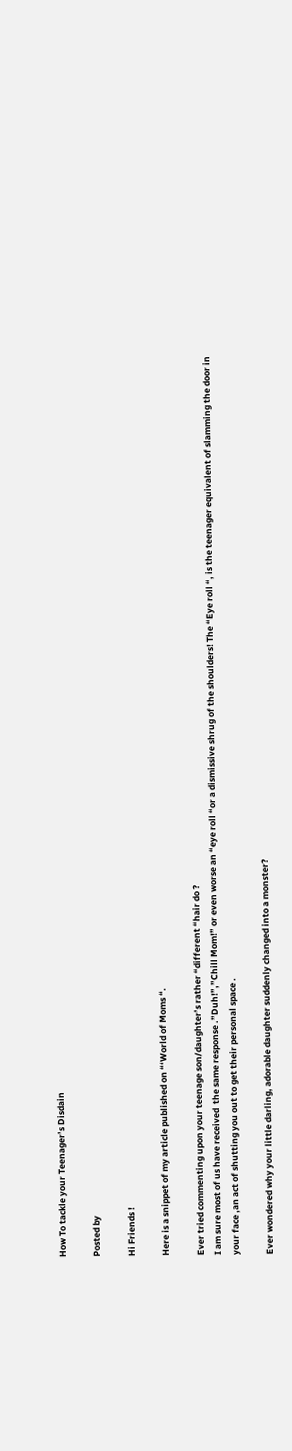How To tackle your Teenager’s Disdain

Posted by

Hi Friends !

Here is a snippet of my article published on “‘World of Moms “.

Ever tried commenting upon your teenage son/daughter’s rather “different “hair do ?
I am sure most of us have received  the same response .”Duh!”,”Chill Mom!” or even worse an “eye roll “or a dismissive shrug of the shoulders! The “Eye roll “, is the teenager equivalent of slamming the door in your face ,an act of shutting you out to get their personal space .

Ever wondered why your little darling, adorable daughter suddenly changed into a monster?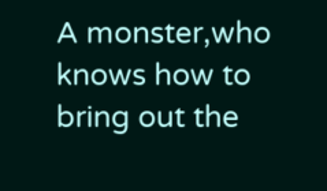A monster,who knows how to bring out the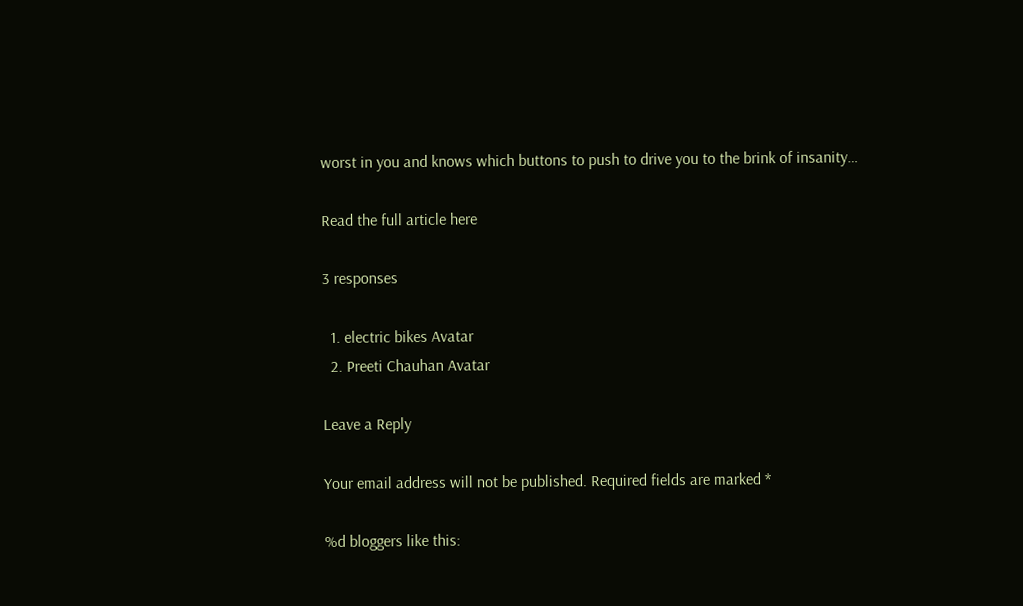worst in you and knows which buttons to push to drive you to the brink of insanity…

Read the full article here

3 responses

  1. electric bikes Avatar
  2. Preeti Chauhan Avatar

Leave a Reply

Your email address will not be published. Required fields are marked *

%d bloggers like this: